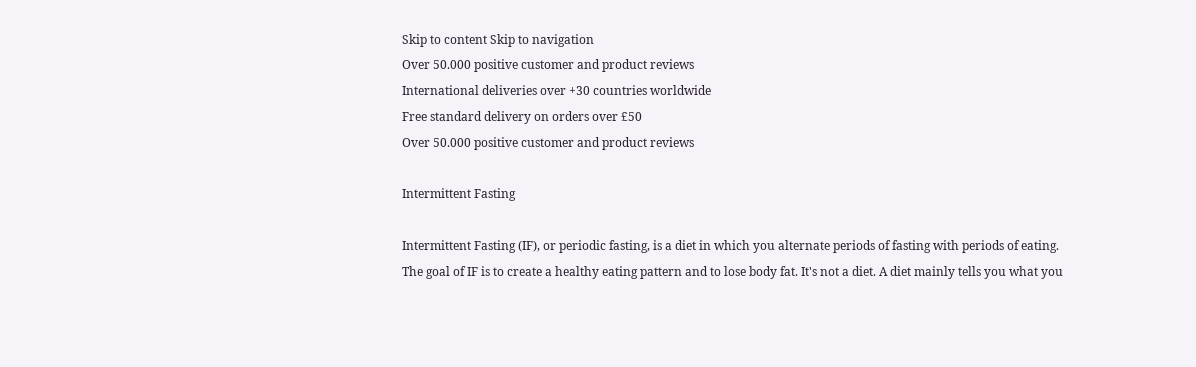Skip to content Skip to navigation
Over 50.000 positive customer and product reviews
International deliveries over +30 countries worldwide
Free standard delivery on orders over £50
Over 50.000 positive customer and product reviews

Intermittent Fasting

Intermittent Fasting (IF), or periodic fasting, is a diet in which you alternate periods of fasting with periods of eating. The goal of IF is to create a healthy eating pattern and to lose body fat. It's not a diet. A diet mainly tells you what you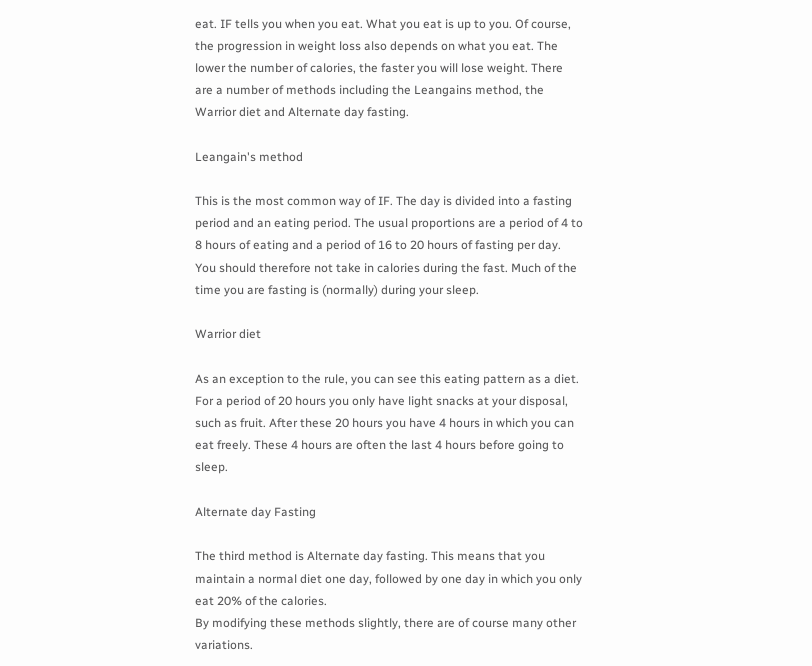eat. IF tells you when you eat. What you eat is up to you. Of course, the progression in weight loss also depends on what you eat. The lower the number of calories, the faster you will lose weight. There are a number of methods including the Leangains method, the Warrior diet and Alternate day fasting.

Leangain's method

This is the most common way of IF. The day is divided into a fasting period and an eating period. The usual proportions are a period of 4 to 8 hours of eating and a period of 16 to 20 hours of fasting per day. You should therefore not take in calories during the fast. Much of the time you are fasting is (normally) during your sleep.

Warrior diet

As an exception to the rule, you can see this eating pattern as a diet. For a period of 20 hours you only have light snacks at your disposal, such as fruit. After these 20 hours you have 4 hours in which you can eat freely. These 4 hours are often the last 4 hours before going to sleep.

Alternate day Fasting

The third method is Alternate day fasting. This means that you maintain a normal diet one day, followed by one day in which you only eat 20% of the calories.
By modifying these methods slightly, there are of course many other variations.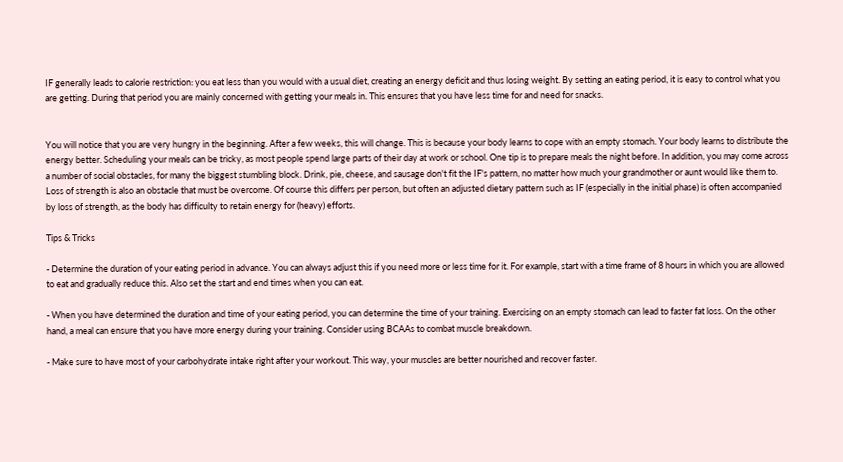IF generally leads to calorie restriction: you eat less than you would with a usual diet, creating an energy deficit and thus losing weight. By setting an eating period, it is easy to control what you are getting. During that period you are mainly concerned with getting your meals in. This ensures that you have less time for and need for snacks.


You will notice that you are very hungry in the beginning. After a few weeks, this will change. This is because your body learns to cope with an empty stomach. Your body learns to distribute the energy better. Scheduling your meals can be tricky, as most people spend large parts of their day at work or school. One tip is to prepare meals the night before. In addition, you may come across a number of social obstacles, for many the biggest stumbling block. Drink, pie, cheese, and sausage don't fit the IF's pattern, no matter how much your grandmother or aunt would like them to. Loss of strength is also an obstacle that must be overcome. Of course this differs per person, but often an adjusted dietary pattern such as IF (especially in the initial phase) is often accompanied by loss of strength, as the body has difficulty to retain energy for (heavy) efforts.

Tips & Tricks

- Determine the duration of your eating period in advance. You can always adjust this if you need more or less time for it. For example, start with a time frame of 8 hours in which you are allowed to eat and gradually reduce this. Also set the start and end times when you can eat.

- When you have determined the duration and time of your eating period, you can determine the time of your training. Exercising on an empty stomach can lead to faster fat loss. On the other hand, a meal can ensure that you have more energy during your training. Consider using BCAAs to combat muscle breakdown.

- Make sure to have most of your carbohydrate intake right after your workout. This way, your muscles are better nourished and recover faster.